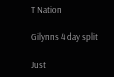T Nation

Gilynns 4 day split

Just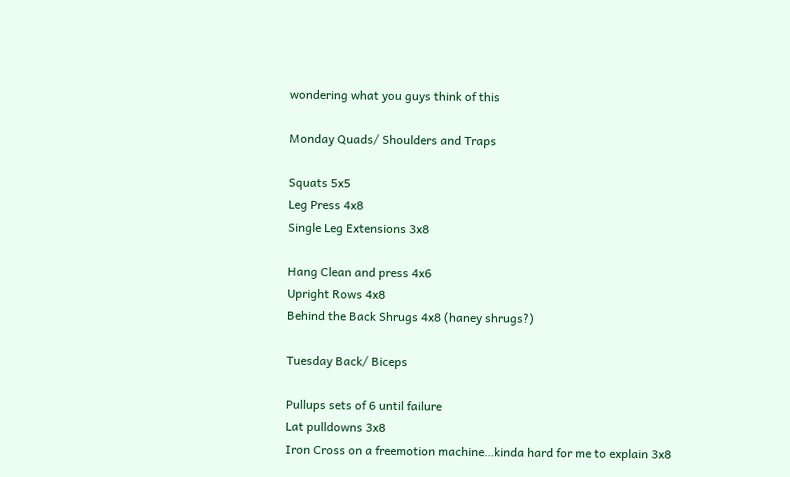wondering what you guys think of this

Monday Quads/ Shoulders and Traps

Squats 5x5
Leg Press 4x8
Single Leg Extensions 3x8

Hang Clean and press 4x6
Upright Rows 4x8
Behind the Back Shrugs 4x8 (haney shrugs?)

Tuesday Back/ Biceps

Pullups sets of 6 until failure
Lat pulldowns 3x8
Iron Cross on a freemotion machine…kinda hard for me to explain 3x8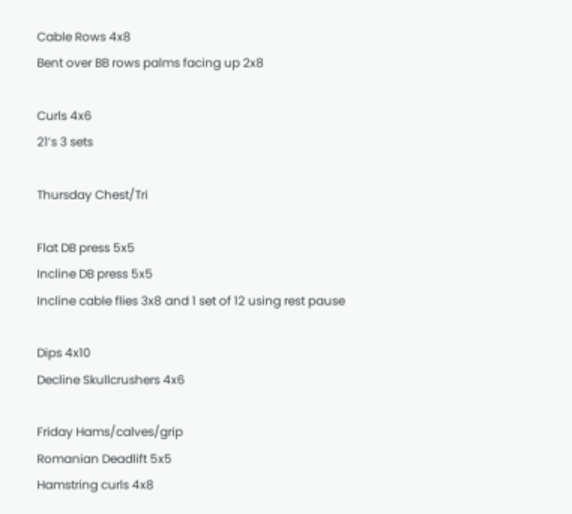Cable Rows 4x8
Bent over BB rows palms facing up 2x8

Curls 4x6
21’s 3 sets

Thursday Chest/Tri

Flat DB press 5x5
Incline DB press 5x5
Incline cable flies 3x8 and 1 set of 12 using rest pause

Dips 4x10
Decline Skullcrushers 4x6

Friday Hams/calves/grip
Romanian Deadlift 5x5
Hamstring curls 4x8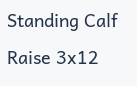Standing Calf Raise 3x12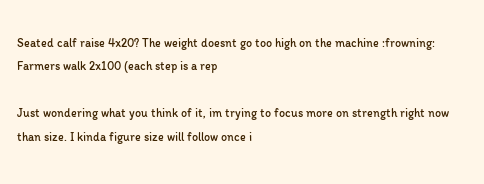Seated calf raise 4x20? The weight doesnt go too high on the machine :frowning:
Farmers walk 2x100 (each step is a rep

Just wondering what you think of it, im trying to focus more on strength right now than size. I kinda figure size will follow once i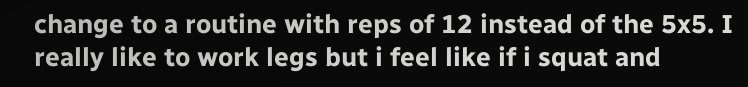change to a routine with reps of 12 instead of the 5x5. I really like to work legs but i feel like if i squat and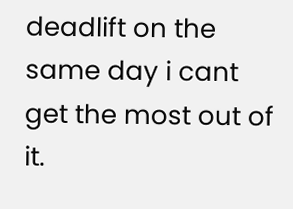deadlift on the same day i cant get the most out of it.